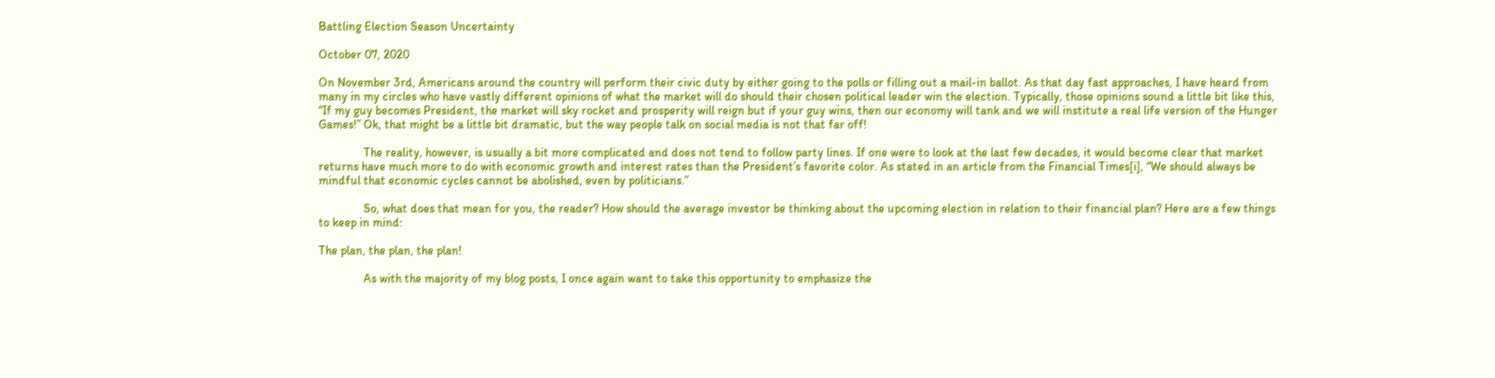Battling Election Season Uncertainty

October 07, 2020

On November 3rd, Americans around the country will perform their civic duty by either going to the polls or filling out a mail-in ballot. As that day fast approaches, I have heard from many in my circles who have vastly different opinions of what the market will do should their chosen political leader win the election. Typically, those opinions sound a little bit like this, “If my guy becomes President, the market will sky rocket and prosperity will reign but if your guy wins, then our economy will tank and we will institute a real life version of the Hunger Games!” Ok, that might be a little bit dramatic, but the way people talk on social media is not that far off!

               The reality, however, is usually a bit more complicated and does not tend to follow party lines. If one were to look at the last few decades, it would become clear that market returns have much more to do with economic growth and interest rates than the President’s favorite color. As stated in an article from the Financial Times[i], “We should always be mindful that economic cycles cannot be abolished, even by politicians.”

               So, what does that mean for you, the reader? How should the average investor be thinking about the upcoming election in relation to their financial plan? Here are a few things to keep in mind:

The plan, the plan, the plan!

               As with the majority of my blog posts, I once again want to take this opportunity to emphasize the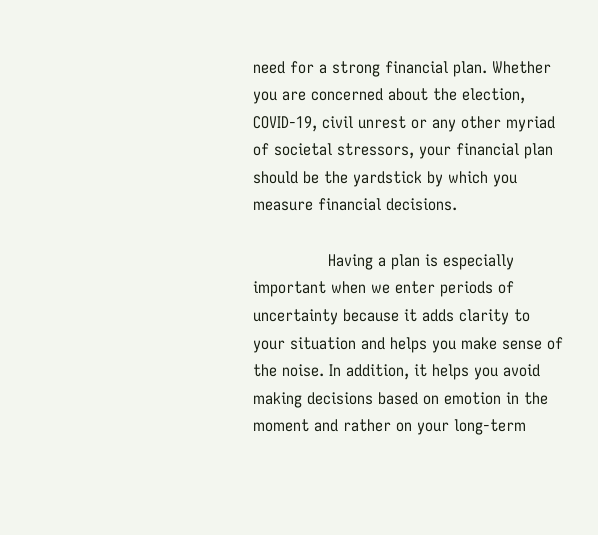need for a strong financial plan. Whether you are concerned about the election, COVID-19, civil unrest or any other myriad of societal stressors, your financial plan should be the yardstick by which you measure financial decisions.

               Having a plan is especially important when we enter periods of uncertainty because it adds clarity to your situation and helps you make sense of the noise. In addition, it helps you avoid making decisions based on emotion in the moment and rather on your long-term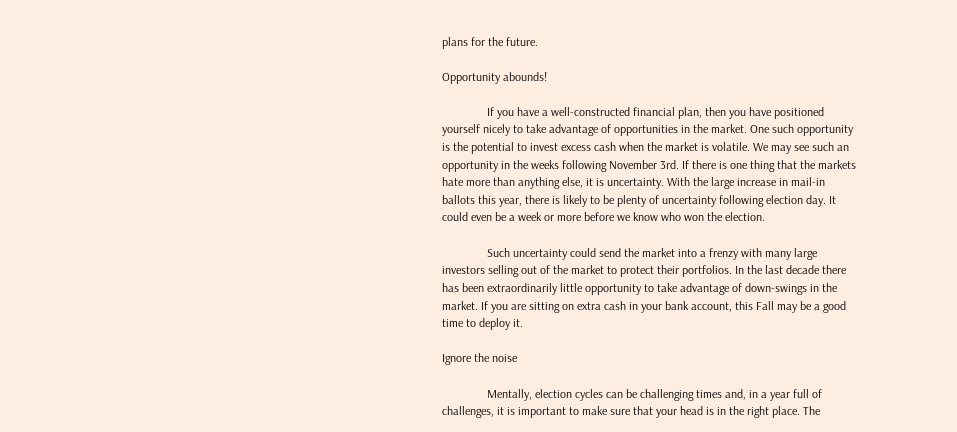plans for the future.

Opportunity abounds!

               If you have a well-constructed financial plan, then you have positioned yourself nicely to take advantage of opportunities in the market. One such opportunity is the potential to invest excess cash when the market is volatile. We may see such an opportunity in the weeks following November 3rd. If there is one thing that the markets hate more than anything else, it is uncertainty. With the large increase in mail-in ballots this year, there is likely to be plenty of uncertainty following election day. It could even be a week or more before we know who won the election.

               Such uncertainty could send the market into a frenzy with many large investors selling out of the market to protect their portfolios. In the last decade there has been extraordinarily little opportunity to take advantage of down-swings in the market. If you are sitting on extra cash in your bank account, this Fall may be a good time to deploy it.

Ignore the noise

               Mentally, election cycles can be challenging times and, in a year full of challenges, it is important to make sure that your head is in the right place. The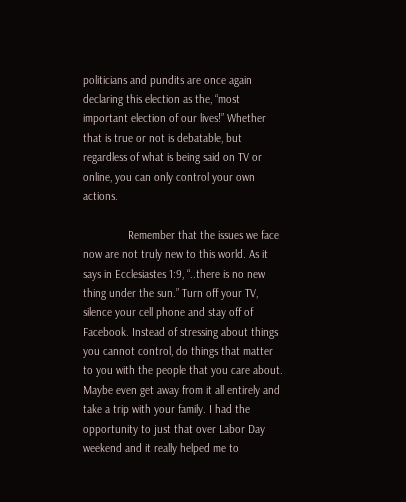politicians and pundits are once again declaring this election as the, “most important election of our lives!” Whether that is true or not is debatable, but regardless of what is being said on TV or online, you can only control your own actions.

               Remember that the issues we face now are not truly new to this world. As it says in Ecclesiastes 1:9, “..there is no new thing under the sun.” Turn off your TV, silence your cell phone and stay off of Facebook. Instead of stressing about things you cannot control, do things that matter to you with the people that you care about. Maybe even get away from it all entirely and take a trip with your family. I had the opportunity to just that over Labor Day weekend and it really helped me to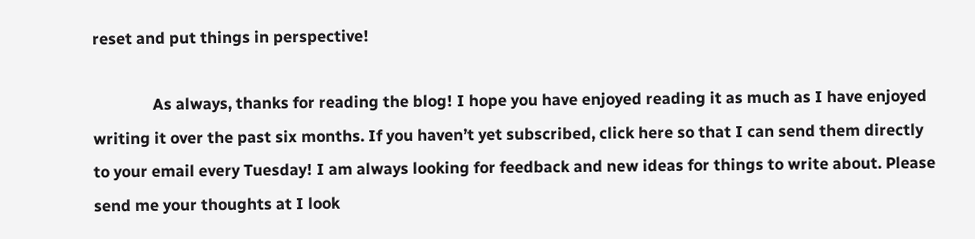reset and put things in perspective!

               As always, thanks for reading the blog! I hope you have enjoyed reading it as much as I have enjoyed writing it over the past six months. If you haven’t yet subscribed, click here so that I can send them directly to your email every Tuesday! I am always looking for feedback and new ideas for things to write about. Please send me your thoughts at I look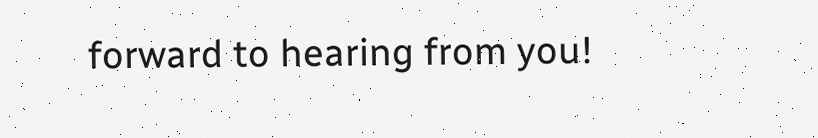forward to hearing from you!